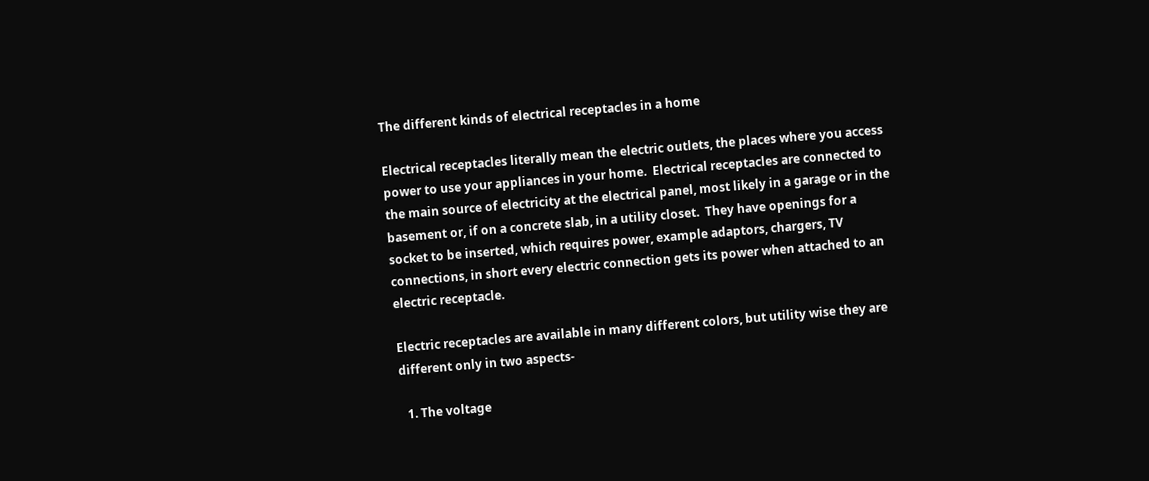The different kinds of electrical receptacles in a home

Electrical receptacles literally mean the electric outlets, the places where you access power to use your appliances in your home.  Electrical receptacles are connected to the main source of electricity at the electrical panel, most likely in a garage or in the basement or, if on a concrete slab, in a utility closet.  They have openings for a socket to be inserted, which requires power, example adaptors, chargers, TV connections, in short every electric connection gets its power when attached to an electric receptacle.

Electric receptacles are available in many different colors, but utility wise they are different only in two aspects-

  1. The voltage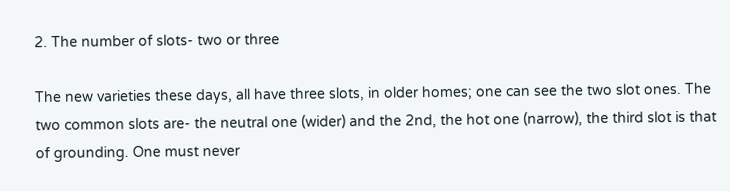2. The number of slots- two or three

The new varieties these days, all have three slots, in older homes; one can see the two slot ones. The two common slots are- the neutral one (wider) and the 2nd, the hot one (narrow), the third slot is that of grounding. One must never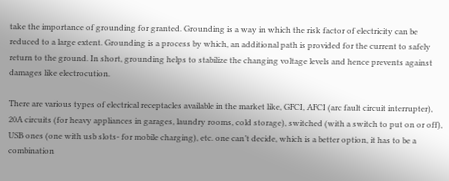take the importance of grounding for granted. Grounding is a way in which the risk factor of electricity can be reduced to a large extent. Grounding is a process by which, an additional path is provided for the current to safely return to the ground. In short, grounding helps to stabilize the changing voltage levels and hence prevents against damages like electrocution.

There are various types of electrical receptacles available in the market like, GFCI, AFCI (arc fault circuit interrupter), 20A circuits (for heavy appliances in garages, laundry rooms, cold storage), switched (with a switch to put on or off), USB ones (one with usb slots- for mobile charging), etc. one can’t decide, which is a better option, it has to be a combination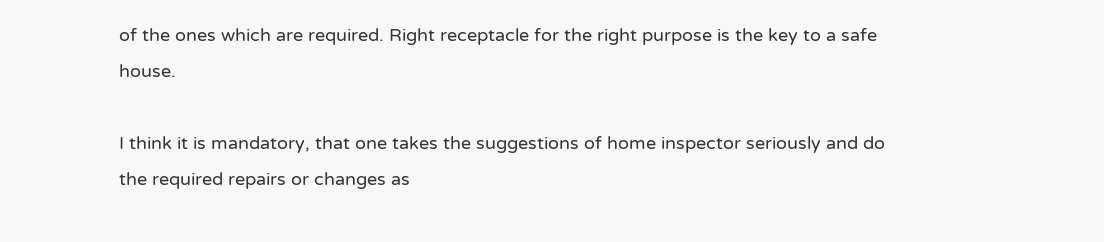of the ones which are required. Right receptacle for the right purpose is the key to a safe house.

I think it is mandatory, that one takes the suggestions of home inspector seriously and do the required repairs or changes as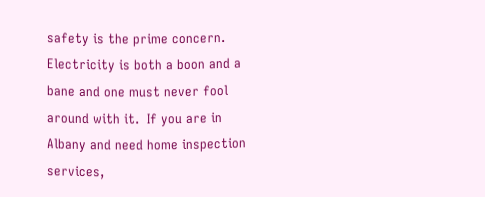safety is the prime concern. Electricity is both a boon and a bane and one must never fool around with it.  If you are in Albany and need home inspection services,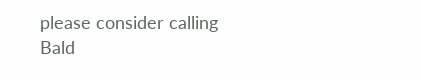please consider calling Bald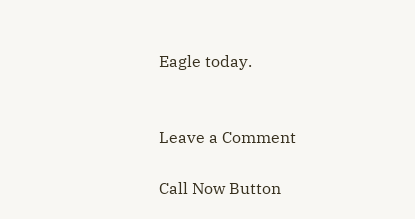Eagle today.


Leave a Comment

Call Now Button